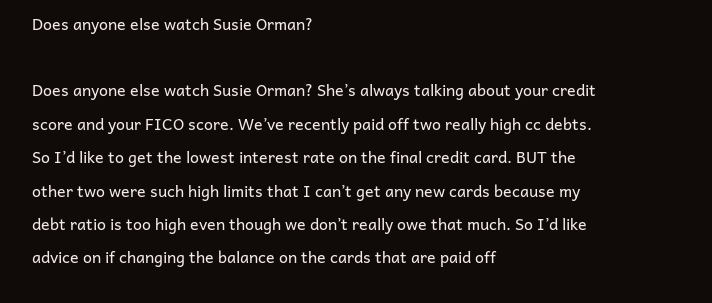Does anyone else watch Susie Orman?

Does anyone else watch Susie Orman? She’s always talking about your credit score and your FICO score. We’ve recently paid off two really high cc debts. So I’d like to get the lowest interest rate on the final credit card. BUT the other two were such high limits that I can’t get any new cards because my debt ratio is too high even though we don’t really owe that much. So I’d like advice on if changing the balance on the cards that are paid off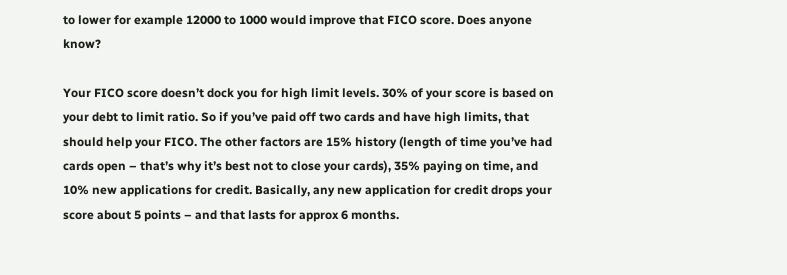to lower for example 12000 to 1000 would improve that FICO score. Does anyone know?

Your FICO score doesn’t dock you for high limit levels. 30% of your score is based on your debt to limit ratio. So if you’ve paid off two cards and have high limits, that should help your FICO. The other factors are 15% history (length of time you’ve had cards open – that’s why it’s best not to close your cards), 35% paying on time, and 10% new applications for credit. Basically, any new application for credit drops your score about 5 points – and that lasts for approx 6 months.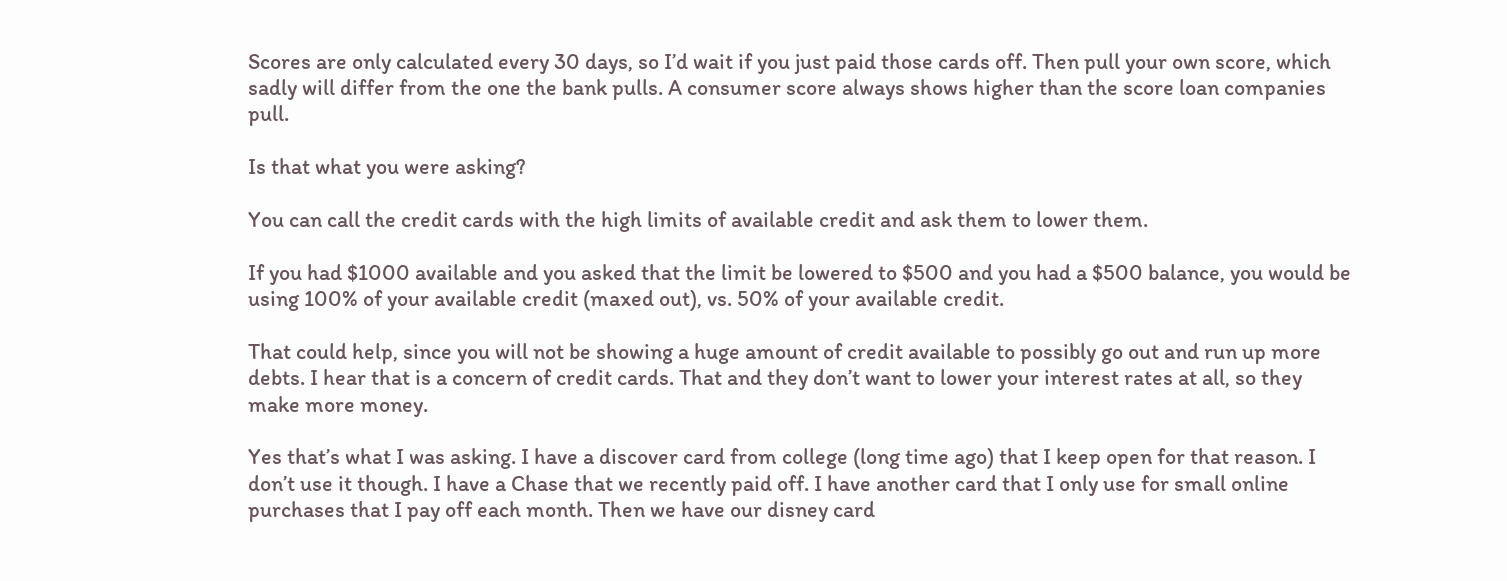Scores are only calculated every 30 days, so I’d wait if you just paid those cards off. Then pull your own score, which sadly will differ from the one the bank pulls. A consumer score always shows higher than the score loan companies pull.

Is that what you were asking?

You can call the credit cards with the high limits of available credit and ask them to lower them.

If you had $1000 available and you asked that the limit be lowered to $500 and you had a $500 balance, you would be using 100% of your available credit (maxed out), vs. 50% of your available credit.

That could help, since you will not be showing a huge amount of credit available to possibly go out and run up more debts. I hear that is a concern of credit cards. That and they don’t want to lower your interest rates at all, so they make more money.

Yes that’s what I was asking. I have a discover card from college (long time ago) that I keep open for that reason. I don’t use it though. I have a Chase that we recently paid off. I have another card that I only use for small online purchases that I pay off each month. Then we have our disney card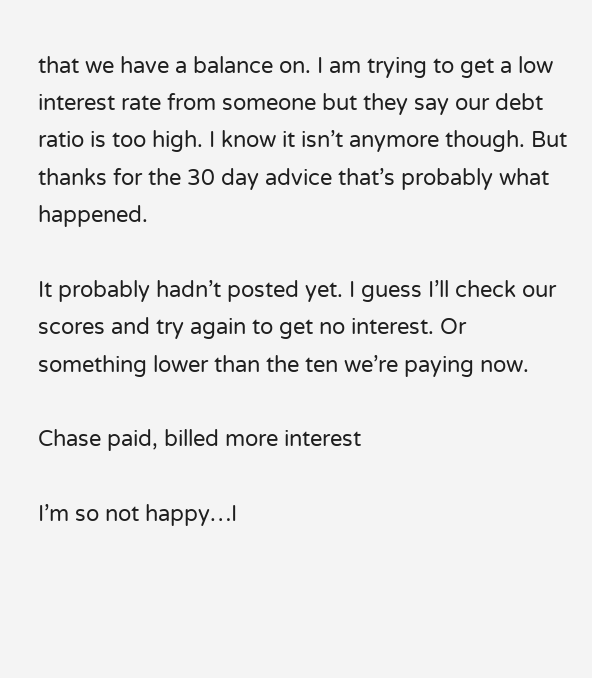that we have a balance on. I am trying to get a low interest rate from someone but they say our debt ratio is too high. I know it isn’t anymore though. But thanks for the 30 day advice that’s probably what happened.

It probably hadn’t posted yet. I guess I’ll check our scores and try again to get no interest. Or something lower than the ten we’re paying now.

Chase paid, billed more interest

I’m so not happy…I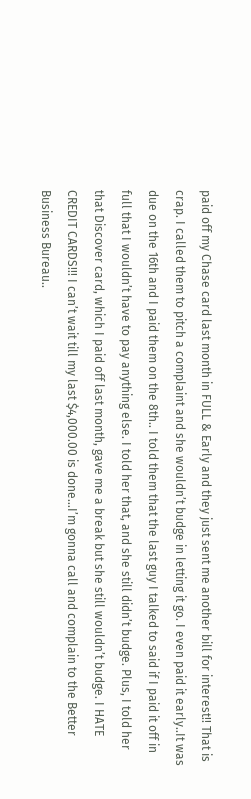paid off my Chase card last month in FULL & Early and they just sent me another bill for interest!! That is crap. I called them to pitch a complaint and she wouldn’t budge in letting it go. I even paid it early..It was due on the 16th and I paid them on the 8th.. I told them that the last guy I talked to said if I paid it off in full that I wouldn’t have to pay anything else. I told her that, and she still didn’t budge. Plus, I told her that Discover card, which I paid off last month, gave me a break but she still wouldn’t budge. I HATE CREDIT CARDS!!! I can’t wait till my last $4,000.00 is done…I’m gonna call and complain to the Better Business Bureau..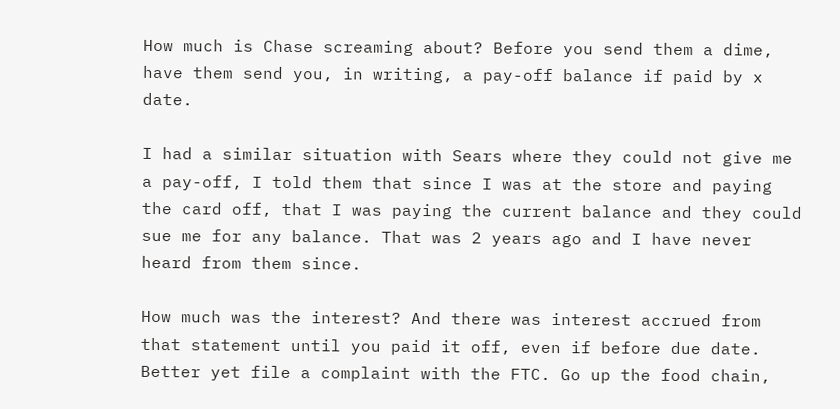How much is Chase screaming about? Before you send them a dime, have them send you, in writing, a pay-off balance if paid by x date.

I had a similar situation with Sears where they could not give me a pay-off, I told them that since I was at the store and paying the card off, that I was paying the current balance and they could sue me for any balance. That was 2 years ago and I have never heard from them since.

How much was the interest? And there was interest accrued from that statement until you paid it off, even if before due date. Better yet file a complaint with the FTC. Go up the food chain,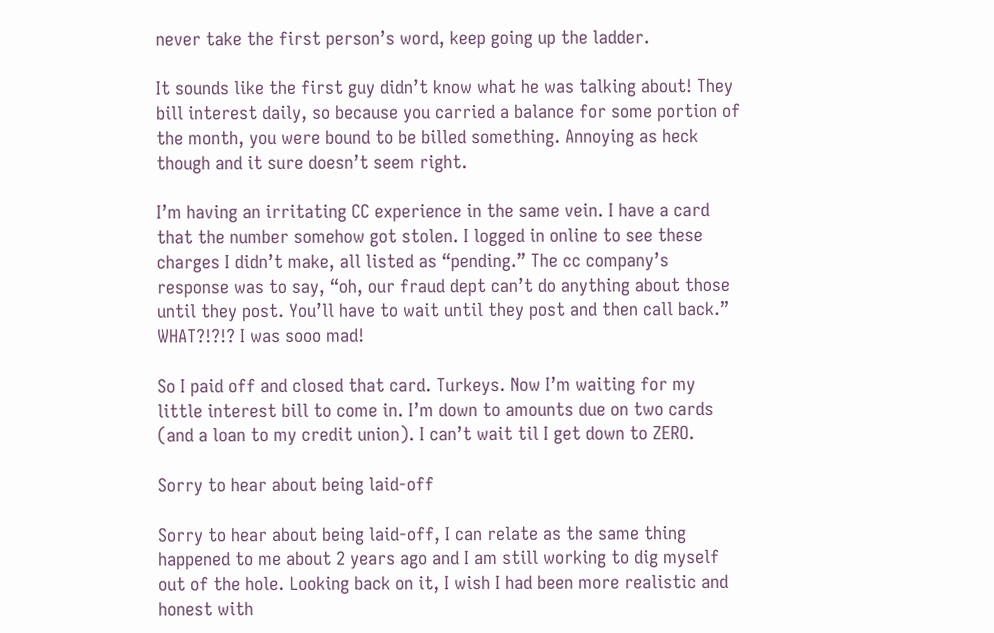never take the first person’s word, keep going up the ladder.

It sounds like the first guy didn’t know what he was talking about! They bill interest daily, so because you carried a balance for some portion of the month, you were bound to be billed something. Annoying as heck though and it sure doesn’t seem right.

I’m having an irritating CC experience in the same vein. I have a card that the number somehow got stolen. I logged in online to see these charges I didn’t make, all listed as “pending.” The cc company’s response was to say, “oh, our fraud dept can’t do anything about those until they post. You’ll have to wait until they post and then call back.” WHAT?!?!? I was sooo mad!

So I paid off and closed that card. Turkeys. Now I’m waiting for my little interest bill to come in. I’m down to amounts due on two cards (and a loan to my credit union). I can’t wait til I get down to ZERO.

Sorry to hear about being laid-off

Sorry to hear about being laid-off, I can relate as the same thing happened to me about 2 years ago and I am still working to dig myself out of the hole. Looking back on it, I wish I had been more realistic and honest with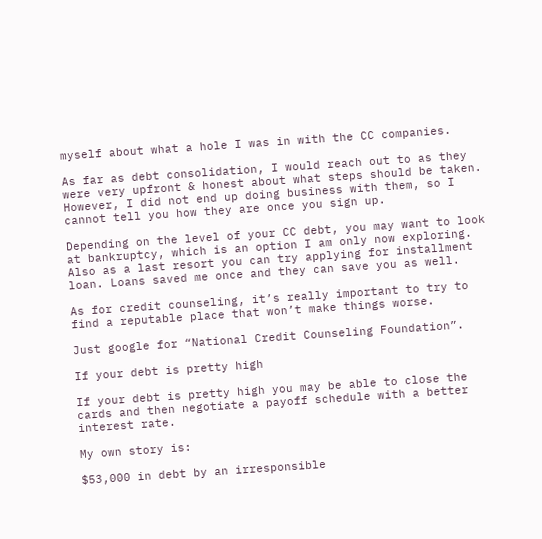myself about what a hole I was in with the CC companies.

As far as debt consolidation, I would reach out to as they were very upfront & honest about what steps should be taken. However, I did not end up doing business with them, so I cannot tell you how they are once you sign up.

Depending on the level of your CC debt, you may want to look at bankruptcy, which is an option I am only now exploring. Also as a last resort you can try applying for installment loan. Loans saved me once and they can save you as well.

As for credit counseling, it’s really important to try to find a reputable place that won’t make things worse.

Just google for “National Credit Counseling Foundation”.

If your debt is pretty high

If your debt is pretty high you may be able to close the cards and then negotiate a payoff schedule with a better interest rate.

My own story is:

$53,000 in debt by an irresponsible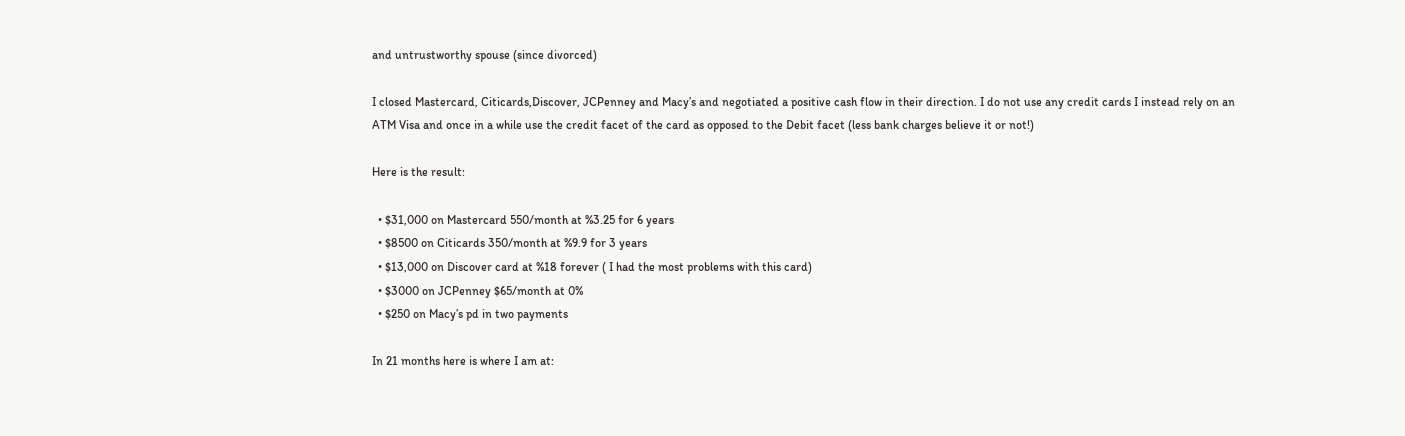and untrustworthy spouse (since divorced)

I closed Mastercard, Citicards,Discover, JCPenney and Macy’s and negotiated a positive cash flow in their direction. I do not use any credit cards I instead rely on an ATM Visa and once in a while use the credit facet of the card as opposed to the Debit facet (less bank charges believe it or not!)

Here is the result:

  • $31,000 on Mastercard 550/month at %3.25 for 6 years
  • $8500 on Citicards 350/month at %9.9 for 3 years
  • $13,000 on Discover card at %18 forever ( I had the most problems with this card)
  • $3000 on JCPenney $65/month at 0%
  • $250 on Macy’s pd in two payments

In 21 months here is where I am at: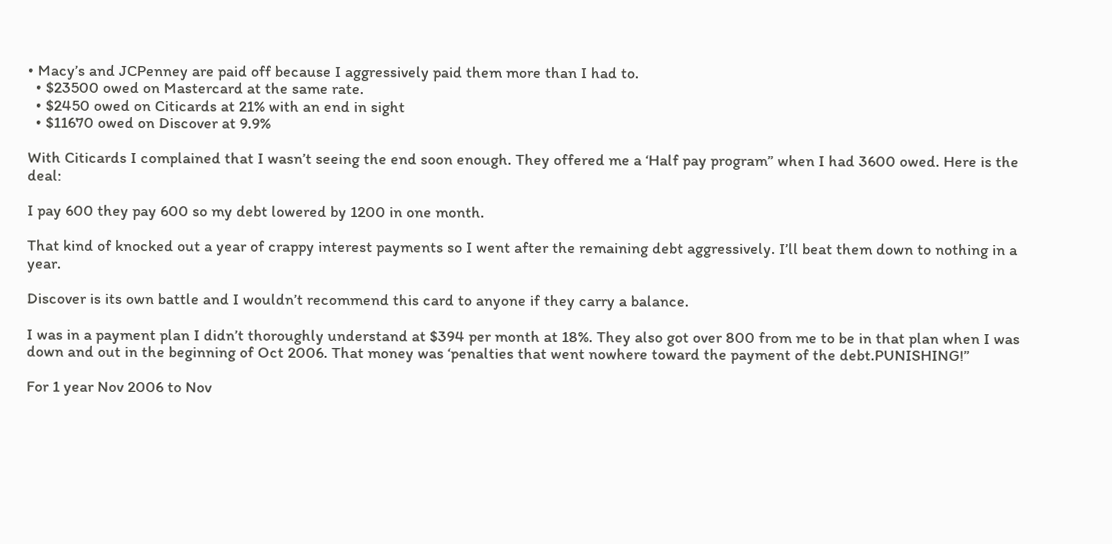• Macy’s and JCPenney are paid off because I aggressively paid them more than I had to.
  • $23500 owed on Mastercard at the same rate.
  • $2450 owed on Citicards at 21% with an end in sight
  • $11670 owed on Discover at 9.9%

With Citicards I complained that I wasn’t seeing the end soon enough. They offered me a ‘Half pay program” when I had 3600 owed. Here is the deal:

I pay 600 they pay 600 so my debt lowered by 1200 in one month.

That kind of knocked out a year of crappy interest payments so I went after the remaining debt aggressively. I’ll beat them down to nothing in a year.

Discover is its own battle and I wouldn’t recommend this card to anyone if they carry a balance.

I was in a payment plan I didn’t thoroughly understand at $394 per month at 18%. They also got over 800 from me to be in that plan when I was down and out in the beginning of Oct 2006. That money was ‘penalties that went nowhere toward the payment of the debt.PUNISHING!”

For 1 year Nov 2006 to Nov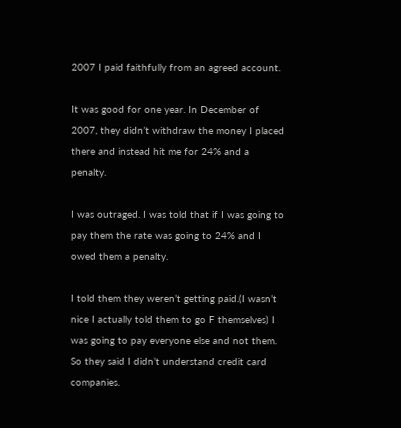2007 I paid faithfully from an agreed account.

It was good for one year. In December of 2007, they didn’t withdraw the money I placed there and instead hit me for 24% and a penalty.

I was outraged. I was told that if I was going to pay them the rate was going to 24% and I owed them a penalty.

I told them they weren’t getting paid.(I wasn’t nice I actually told them to go F themselves) I was going to pay everyone else and not them. So they said I didn’t understand credit card companies.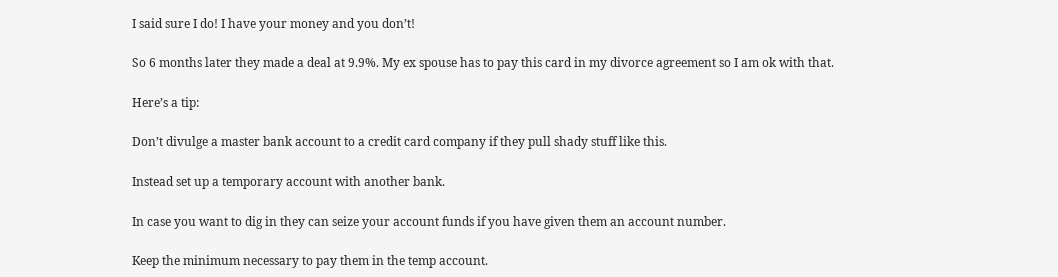I said sure I do! I have your money and you don’t!

So 6 months later they made a deal at 9.9%. My ex spouse has to pay this card in my divorce agreement so I am ok with that.

Here’s a tip:

Don’t divulge a master bank account to a credit card company if they pull shady stuff like this.

Instead set up a temporary account with another bank.

In case you want to dig in they can seize your account funds if you have given them an account number.

Keep the minimum necessary to pay them in the temp account.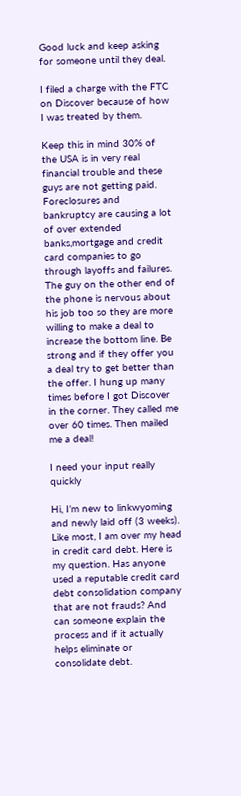Good luck and keep asking for someone until they deal.

I filed a charge with the FTC on Discover because of how I was treated by them.

Keep this in mind 30% of the USA is in very real financial trouble and these guys are not getting paid. Foreclosures and bankruptcy are causing a lot of over extended banks,mortgage and credit card companies to go through layoffs and failures. The guy on the other end of the phone is nervous about his job too so they are more willing to make a deal to increase the bottom line. Be strong and if they offer you a deal try to get better than the offer. I hung up many times before I got Discover in the corner. They called me over 60 times. Then mailed me a deal!

I need your input really quickly

Hi, I’m new to linkwyoming and newly laid off (3 weeks). Like most, I am over my head in credit card debt. Here is my question. Has anyone used a reputable credit card debt consolidation company that are not frauds? And can someone explain the process and if it actually helps eliminate or consolidate debt.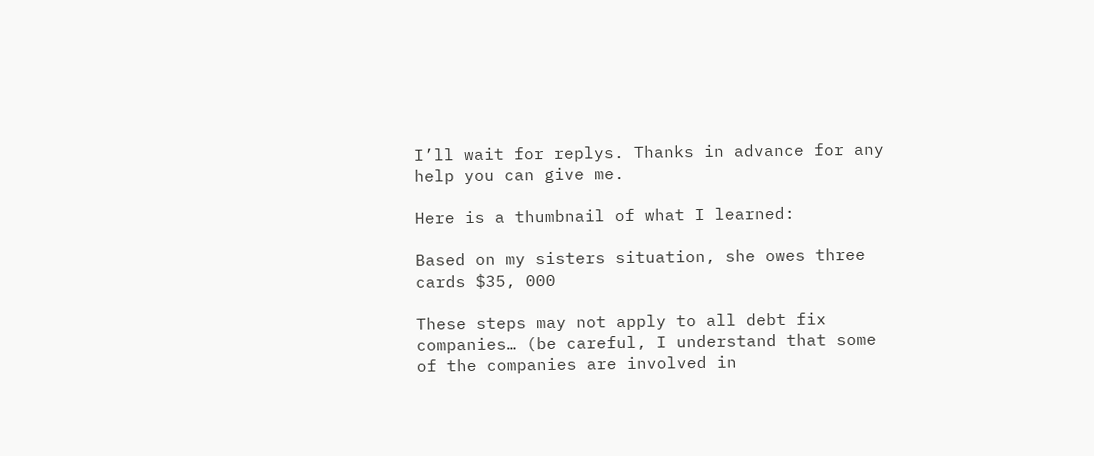I’ll wait for replys. Thanks in advance for any help you can give me.

Here is a thumbnail of what I learned:

Based on my sisters situation, she owes three cards $35, 000

These steps may not apply to all debt fix companies… (be careful, I understand that some of the companies are involved in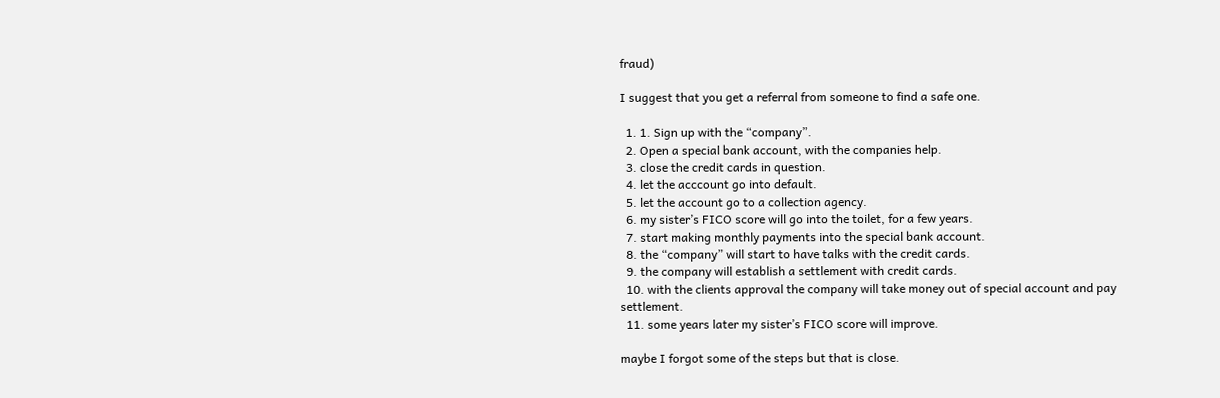fraud)

I suggest that you get a referral from someone to find a safe one.

  1. 1. Sign up with the “company”.
  2. Open a special bank account, with the companies help.
  3. close the credit cards in question.
  4. let the acccount go into default.
  5. let the account go to a collection agency.
  6. my sister’s FICO score will go into the toilet, for a few years.
  7. start making monthly payments into the special bank account.
  8. the “company” will start to have talks with the credit cards.
  9. the company will establish a settlement with credit cards.
  10. with the clients approval the company will take money out of special account and pay settlement.
  11. some years later my sister’s FICO score will improve.

maybe I forgot some of the steps but that is close.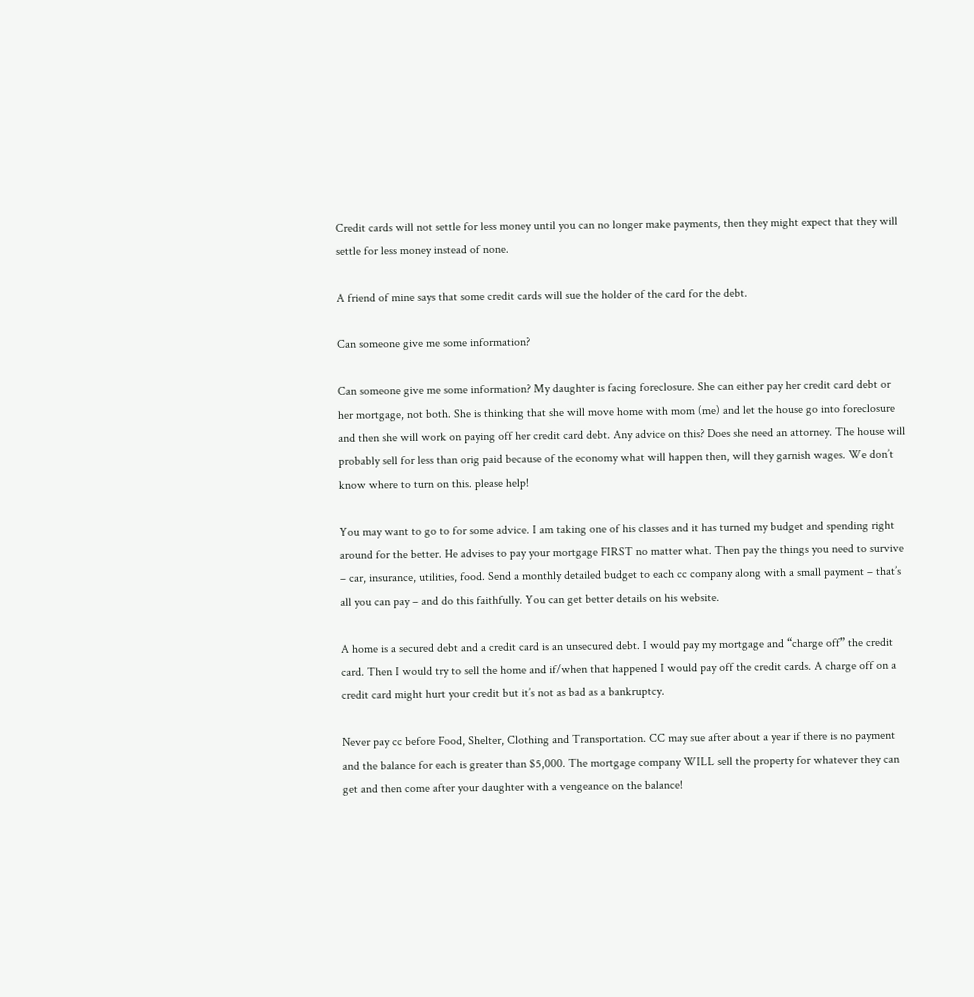Credit cards will not settle for less money until you can no longer make payments, then they might expect that they will settle for less money instead of none.

A friend of mine says that some credit cards will sue the holder of the card for the debt.

Can someone give me some information?

Can someone give me some information? My daughter is facing foreclosure. She can either pay her credit card debt or her mortgage, not both. She is thinking that she will move home with mom (me) and let the house go into foreclosure and then she will work on paying off her credit card debt. Any advice on this? Does she need an attorney. The house will probably sell for less than orig paid because of the economy what will happen then, will they garnish wages. We don’t know where to turn on this. please help!

You may want to go to for some advice. I am taking one of his classes and it has turned my budget and spending right around for the better. He advises to pay your mortgage FIRST no matter what. Then pay the things you need to survive – car, insurance, utilities, food. Send a monthly detailed budget to each cc company along with a small payment – that’s all you can pay – and do this faithfully. You can get better details on his website.

A home is a secured debt and a credit card is an unsecured debt. I would pay my mortgage and “charge off” the credit card. Then I would try to sell the home and if/when that happened I would pay off the credit cards. A charge off on a credit card might hurt your credit but it’s not as bad as a bankruptcy.

Never pay cc before Food, Shelter, Clothing and Transportation. CC may sue after about a year if there is no payment and the balance for each is greater than $5,000. The mortgage company WILL sell the property for whatever they can get and then come after your daughter with a vengeance on the balance!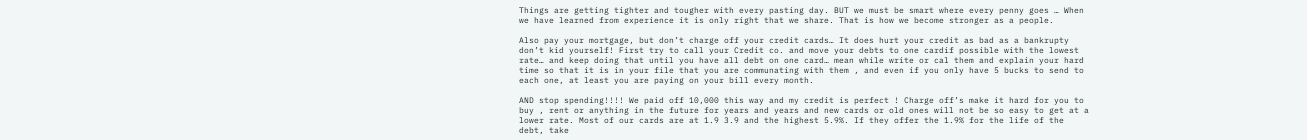Things are getting tighter and tougher with every pasting day. BUT we must be smart where every penny goes … When we have learned from experience it is only right that we share. That is how we become stronger as a people.

Also pay your mortgage, but don’t charge off your credit cards… It does hurt your credit as bad as a bankrupty don’t kid yourself! First try to call your Credit co. and move your debts to one cardif possible with the lowest rate… and keep doing that until you have all debt on one card… mean while write or cal them and explain your hard time so that it is in your file that you are communating with them , and even if you only have 5 bucks to send to each one, at least you are paying on your bill every month.

AND stop spending!!!! We paid off 10,000 this way and my credit is perfect ! Charge off’s make it hard for you to buy , rent or anything in the future for years and years and new cards or old ones will not be so easy to get at a lower rate. Most of our cards are at 1.9 3.9 and the highest 5.9%. If they offer the 1.9% for the life of the debt, take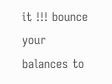it !!! bounce your balances to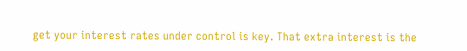get your interest rates under control is key. That extra interest is the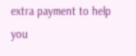extra payment to help you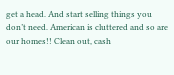get a head. And start selling things you don’t need. American is cluttered and so are our homes!! Clean out, cash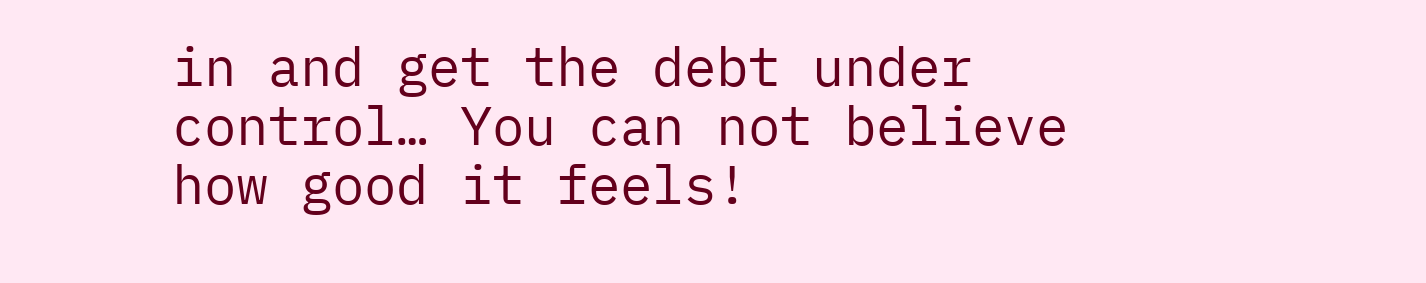in and get the debt under control… You can not believe how good it feels!